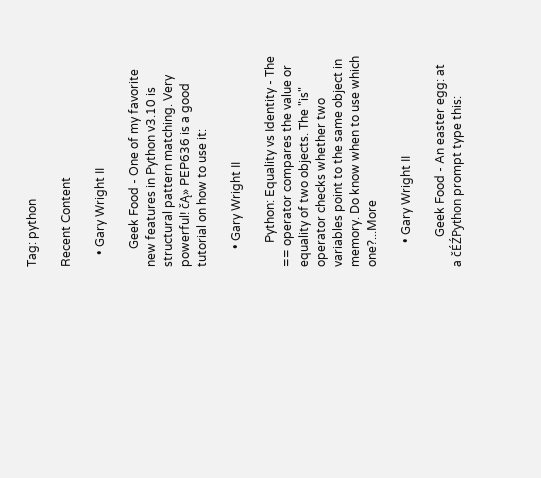Tag: python

Recent Content

    • Gary Wright II

      Geek Food - One of my favorite new features in Python v3.10 is structural pattern matching. Very powerful! čĄ» PEP636 is a good tutorial on how to use it:

      • Gary Wright II

        Python: Equality vs Identity - The == operator compares the value or equality of two objects. The "is" operator checks whether two variables point to the same object in memory. Do know when to use which one?...More

        • Gary Wright II

          Geek Food - An easter egg: at a čÉŹPython prompt type this: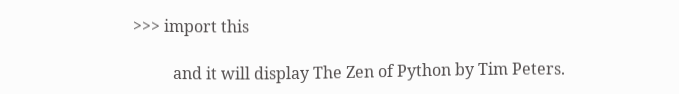>>> import this

          and it will display The Zen of Python by Tim Peters.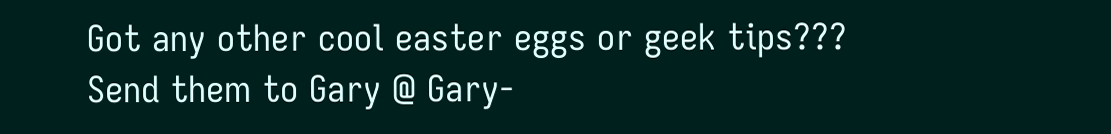Got any other cool easter eggs or geek tips??? Send them to Gary @ Gary-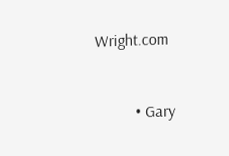Wright.com



          • Gary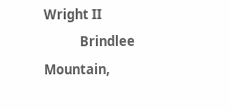Wright II
            Brindlee Mountain,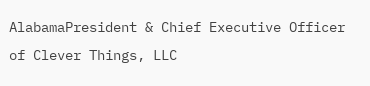AlabamaPresident & Chief Executive Officer of Clever Things, LLC